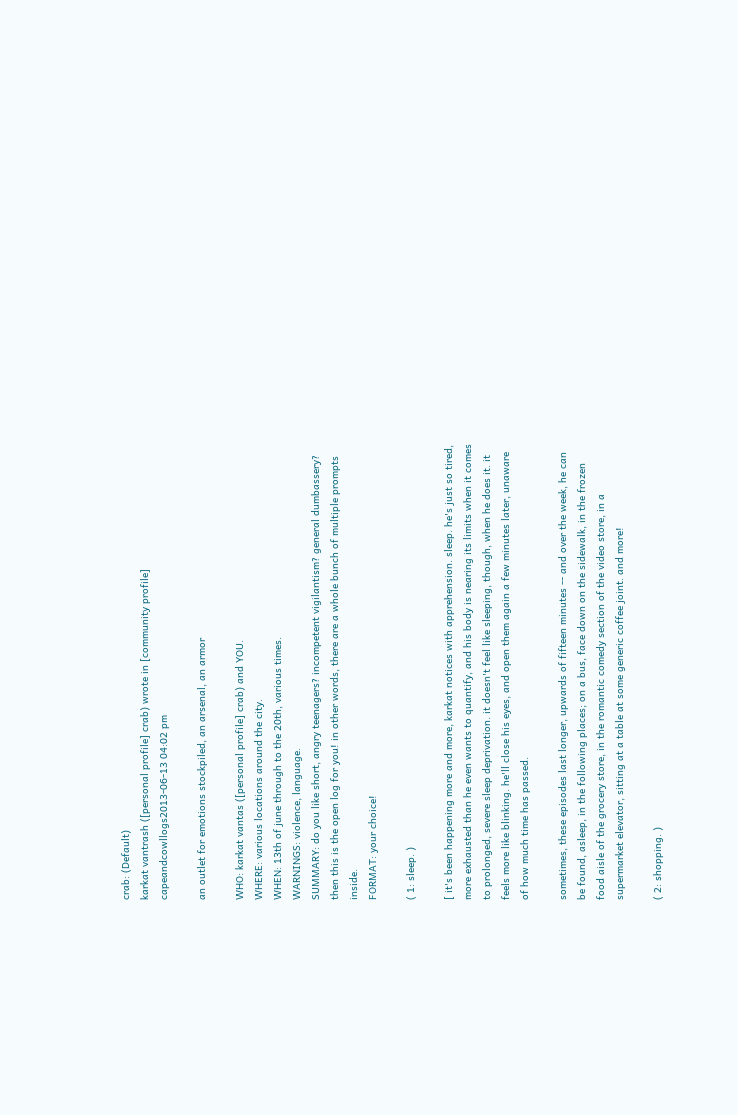crab: (Default)
karkat vantrash ([personal profile] crab) wrote in [community profile] capeandcowllogs2013-06-13 04:02 pm

an outlet for emotions stockpiled, an arsenal, an armor

WHO: karkat vantas ([personal profile] crab) and YOU.
WHERE: various locations around the city.
WHEN: 13th of june through to the 20th, various times.
WARNINGS: violence, language.
SUMMARY: do you like short, angry teenagers? incompetent vigilantism? general dumbassery? then this is the open log for you! in other words, there are a whole bunch of multiple prompts inside.
FORMAT: your choice!

( 1: sleep. )

[ it's been happening more and more, karkat notices with apprehension. sleep. he's just so tired, more exhausted than he even wants to quantify, and his body is nearing its limits when it comes to prolonged, severe sleep deprivation. it doesn't feel like sleeping, though, when he does it. it feels more like blinking. he'll close his eyes, and open them again a few minutes later, unaware of how much time has passed.

sometimes, these episodes last longer, upwards of fifteen minutes -- and over the week, he can be found, asleep, in the following places; on a bus, face down on the sidewalk, in the frozen food aisle of the grocery store, in the romantic comedy section of the video store, in a supermarket elevator, sitting at a table at some generic coffee joint. and more!

( 2: shopping. )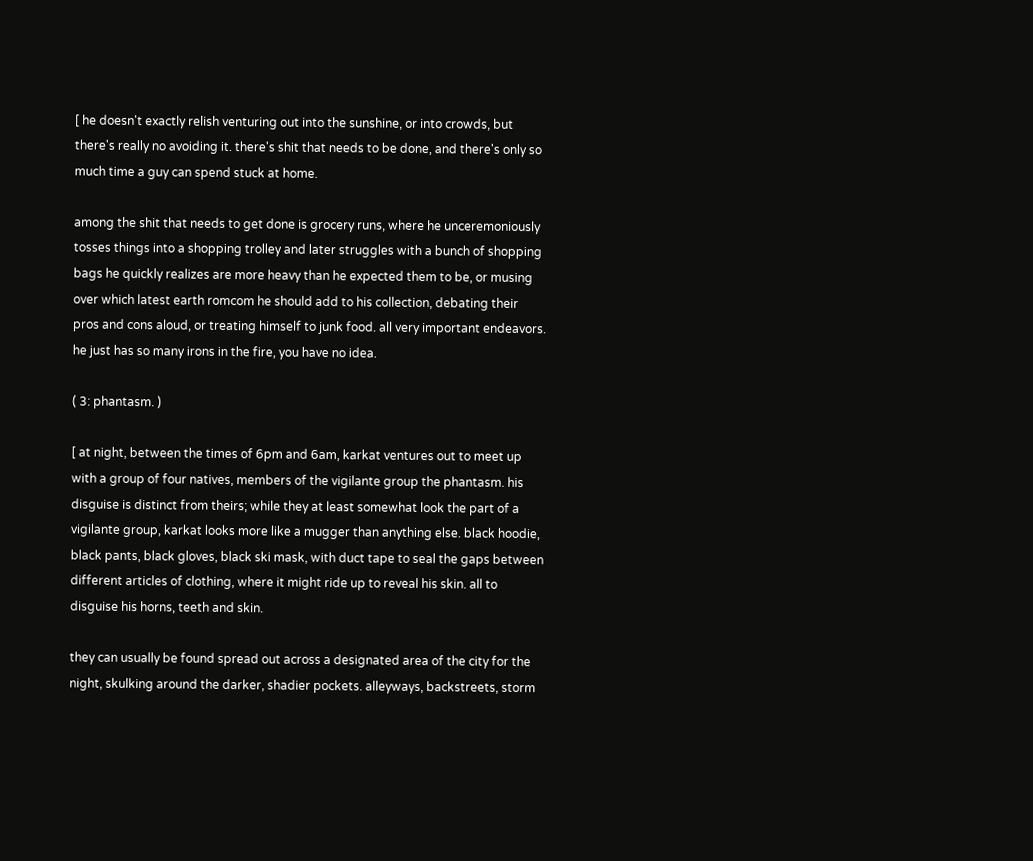[ he doesn't exactly relish venturing out into the sunshine, or into crowds, but there's really no avoiding it. there's shit that needs to be done, and there's only so much time a guy can spend stuck at home.

among the shit that needs to get done is grocery runs, where he unceremoniously tosses things into a shopping trolley and later struggles with a bunch of shopping bags he quickly realizes are more heavy than he expected them to be, or musing over which latest earth romcom he should add to his collection, debating their pros and cons aloud, or treating himself to junk food. all very important endeavors. he just has so many irons in the fire, you have no idea.

( 3: phantasm. )

[ at night, between the times of 6pm and 6am, karkat ventures out to meet up with a group of four natives, members of the vigilante group the phantasm. his disguise is distinct from theirs; while they at least somewhat look the part of a vigilante group, karkat looks more like a mugger than anything else. black hoodie, black pants, black gloves, black ski mask, with duct tape to seal the gaps between different articles of clothing, where it might ride up to reveal his skin. all to disguise his horns, teeth and skin.

they can usually be found spread out across a designated area of the city for the night, skulking around the darker, shadier pockets. alleyways, backstreets, storm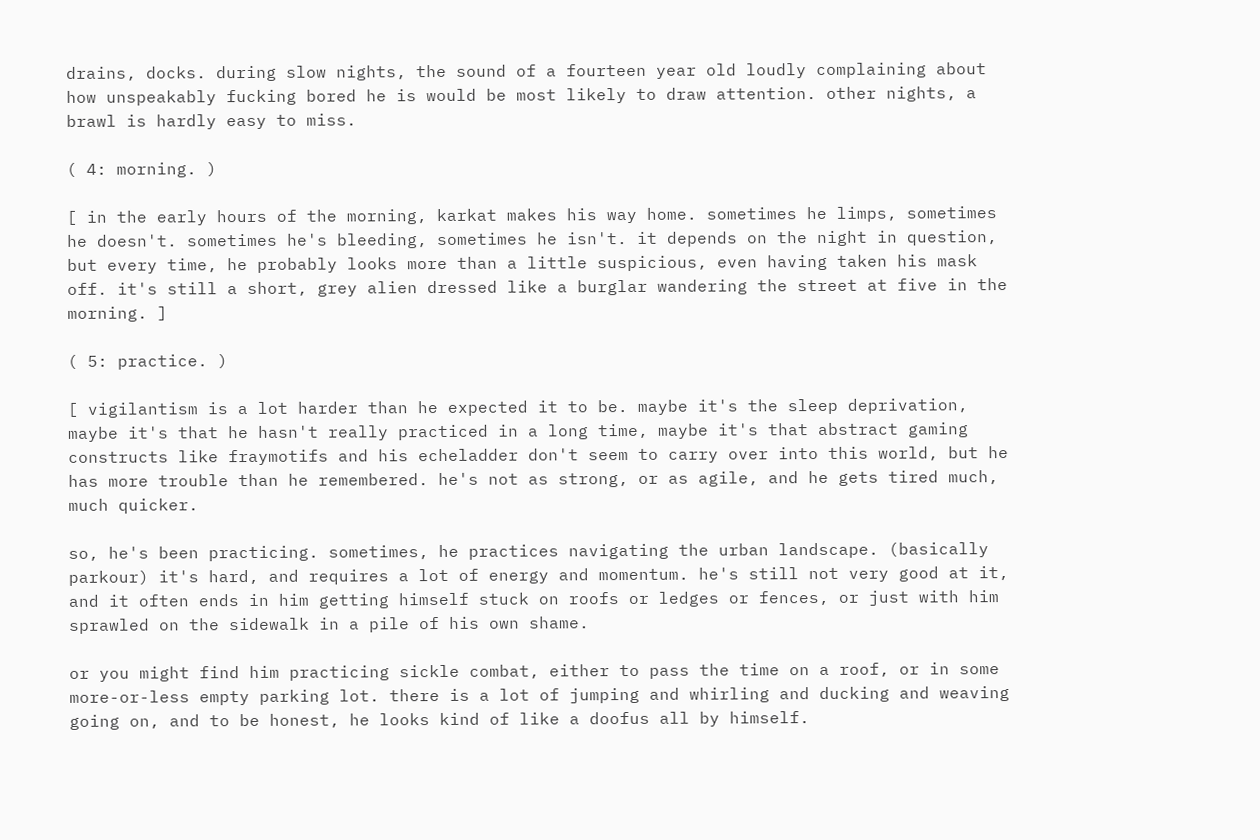drains, docks. during slow nights, the sound of a fourteen year old loudly complaining about how unspeakably fucking bored he is would be most likely to draw attention. other nights, a brawl is hardly easy to miss.

( 4: morning. )

[ in the early hours of the morning, karkat makes his way home. sometimes he limps, sometimes he doesn't. sometimes he's bleeding, sometimes he isn't. it depends on the night in question, but every time, he probably looks more than a little suspicious, even having taken his mask off. it's still a short, grey alien dressed like a burglar wandering the street at five in the morning. ]

( 5: practice. )

[ vigilantism is a lot harder than he expected it to be. maybe it's the sleep deprivation, maybe it's that he hasn't really practiced in a long time, maybe it's that abstract gaming constructs like fraymotifs and his echeladder don't seem to carry over into this world, but he has more trouble than he remembered. he's not as strong, or as agile, and he gets tired much, much quicker.

so, he's been practicing. sometimes, he practices navigating the urban landscape. (basically parkour) it's hard, and requires a lot of energy and momentum. he's still not very good at it, and it often ends in him getting himself stuck on roofs or ledges or fences, or just with him sprawled on the sidewalk in a pile of his own shame.

or you might find him practicing sickle combat, either to pass the time on a roof, or in some more-or-less empty parking lot. there is a lot of jumping and whirling and ducking and weaving going on, and to be honest, he looks kind of like a doofus all by himself.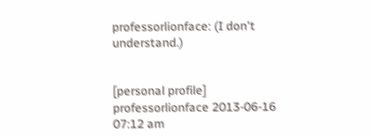professorlionface: (I don't understand.)


[personal profile] professorlionface 2013-06-16 07:12 am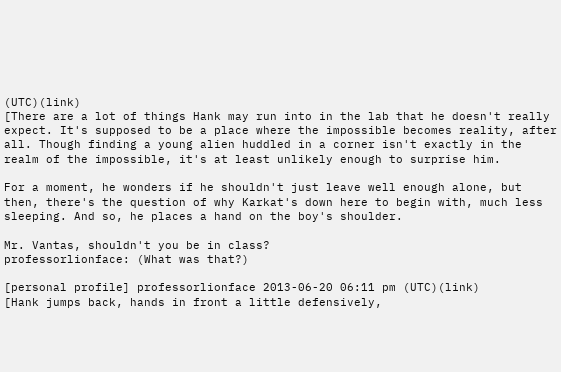(UTC)(link)
[There are a lot of things Hank may run into in the lab that he doesn't really expect. It's supposed to be a place where the impossible becomes reality, after all. Though finding a young alien huddled in a corner isn't exactly in the realm of the impossible, it's at least unlikely enough to surprise him.

For a moment, he wonders if he shouldn't just leave well enough alone, but then, there's the question of why Karkat's down here to begin with, much less sleeping. And so, he places a hand on the boy's shoulder.

Mr. Vantas, shouldn't you be in class?
professorlionface: (What was that?)

[personal profile] professorlionface 2013-06-20 06:11 pm (UTC)(link)
[Hank jumps back, hands in front a little defensively,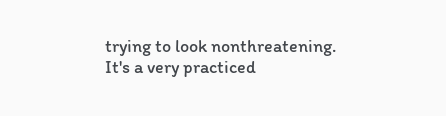trying to look nonthreatening. It's a very practiced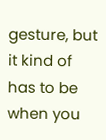gesture, but it kind of has to be when you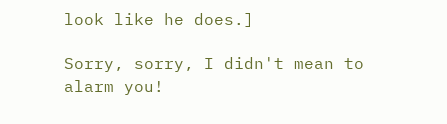look like he does.]

Sorry, sorry, I didn't mean to alarm you!